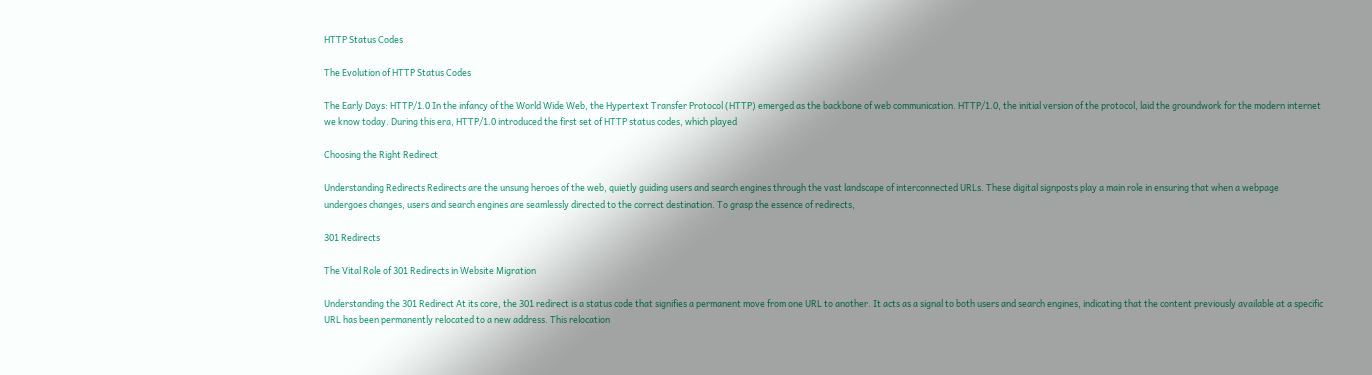HTTP Status Codes

The Evolution of HTTP Status Codes

The Early Days: HTTP/1.0 In the infancy of the World Wide Web, the Hypertext Transfer Protocol (HTTP) emerged as the backbone of web communication. HTTP/1.0, the initial version of the protocol, laid the groundwork for the modern internet we know today. During this era, HTTP/1.0 introduced the first set of HTTP status codes, which played

Choosing the Right Redirect

Understanding Redirects Redirects are the unsung heroes of the web, quietly guiding users and search engines through the vast landscape of interconnected URLs. These digital signposts play a main role in ensuring that when a webpage undergoes changes, users and search engines are seamlessly directed to the correct destination. To grasp the essence of redirects,

301 Redirects

The Vital Role of 301 Redirects in Website Migration

Understanding the 301 Redirect At its core, the 301 redirect is a status code that signifies a permanent move from one URL to another. It acts as a signal to both users and search engines, indicating that the content previously available at a specific URL has been permanently relocated to a new address. This relocation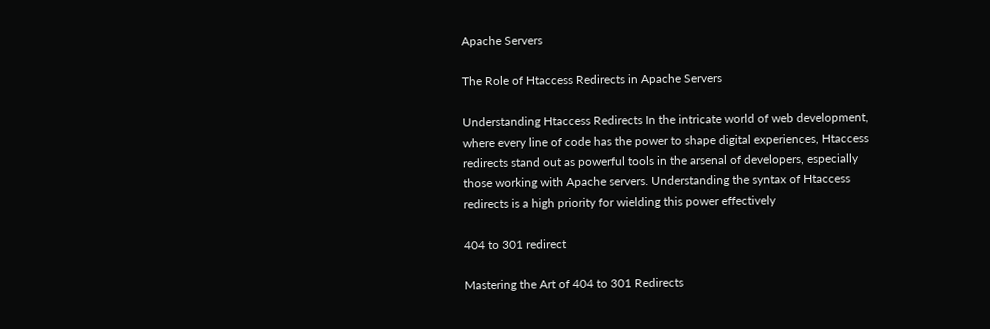Apache Servers

The Role of Htaccess Redirects in Apache Servers

Understanding Htaccess Redirects In the intricate world of web development, where every line of code has the power to shape digital experiences, Htaccess redirects stand out as powerful tools in the arsenal of developers, especially those working with Apache servers. Understanding the syntax of Htaccess redirects is a high priority for wielding this power effectively

404 to 301 redirect

Mastering the Art of 404 to 301 Redirects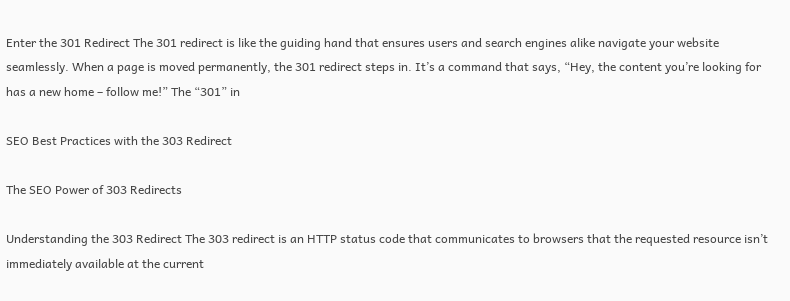Enter the 301 Redirect The 301 redirect is like the guiding hand that ensures users and search engines alike navigate your website seamlessly. When a page is moved permanently, the 301 redirect steps in. It’s a command that says, “Hey, the content you’re looking for has a new home – follow me!” The “301” in

SEO Best Practices with the 303 Redirect

The SEO Power of 303 Redirects

Understanding the 303 Redirect The 303 redirect is an HTTP status code that communicates to browsers that the requested resource isn’t immediately available at the current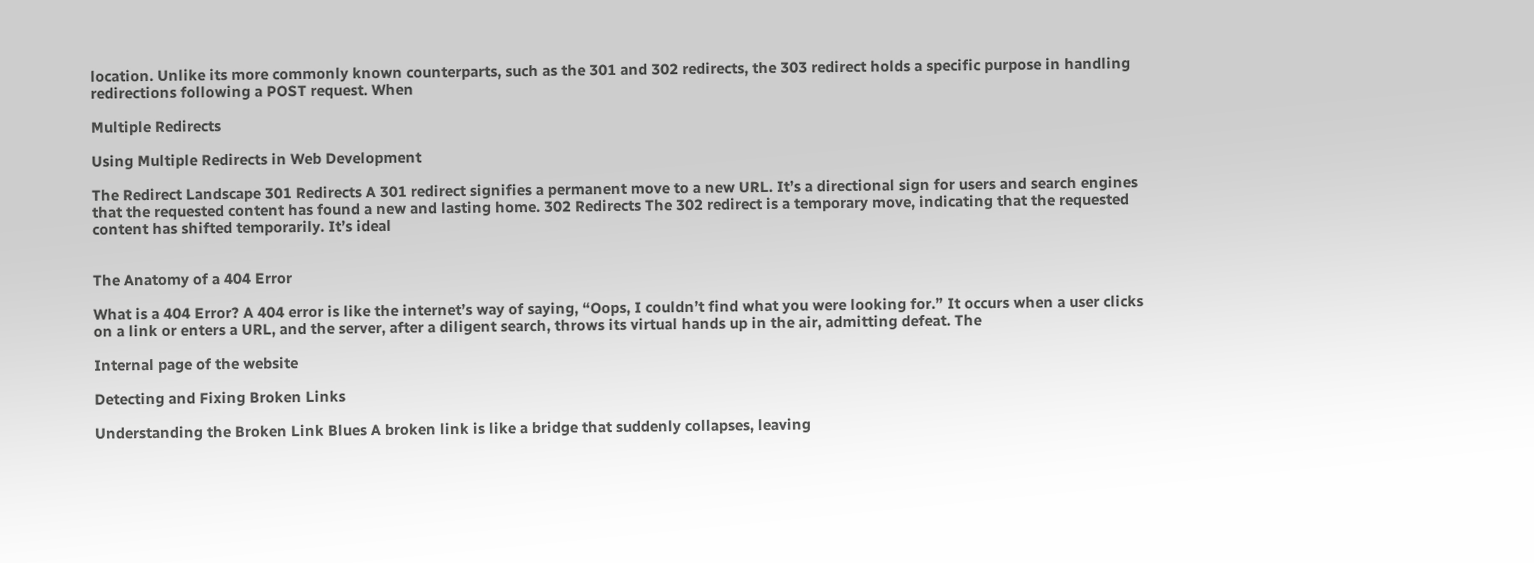location. Unlike its more commonly known counterparts, such as the 301 and 302 redirects, the 303 redirect holds a specific purpose in handling redirections following a POST request. When

Multiple Redirects

Using Multiple Redirects in Web Development

The Redirect Landscape 301 Redirects A 301 redirect signifies a permanent move to a new URL. It’s a directional sign for users and search engines that the requested content has found a new and lasting home. 302 Redirects The 302 redirect is a temporary move, indicating that the requested content has shifted temporarily. It’s ideal


The Anatomy of a 404 Error

What is a 404 Error? A 404 error is like the internet’s way of saying, “Oops, I couldn’t find what you were looking for.” It occurs when a user clicks on a link or enters a URL, and the server, after a diligent search, throws its virtual hands up in the air, admitting defeat. The

Internal page of the website

Detecting and Fixing Broken Links

Understanding the Broken Link Blues A broken link is like a bridge that suddenly collapses, leaving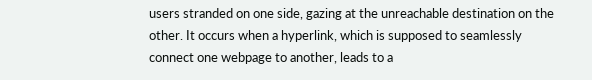users stranded on one side, gazing at the unreachable destination on the other. It occurs when a hyperlink, which is supposed to seamlessly connect one webpage to another, leads to a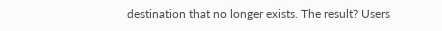destination that no longer exists. The result? Users